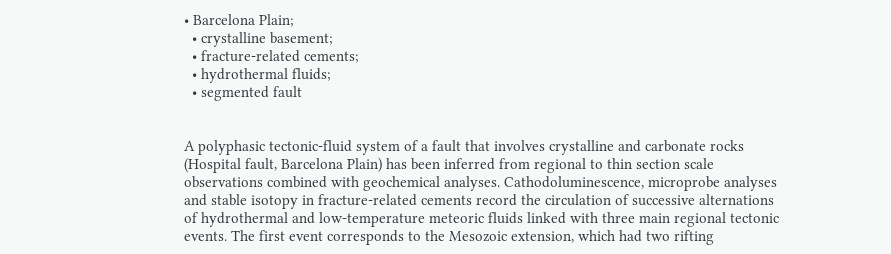• Barcelona Plain;
  • crystalline basement;
  • fracture-related cements;
  • hydrothermal fluids;
  • segmented fault


A polyphasic tectonic-fluid system of a fault that involves crystalline and carbonate rocks (Hospital fault, Barcelona Plain) has been inferred from regional to thin section scale observations combined with geochemical analyses. Cathodoluminescence, microprobe analyses and stable isotopy in fracture-related cements record the circulation of successive alternations of hydrothermal and low-temperature meteoric fluids linked with three main regional tectonic events. The first event corresponds to the Mesozoic extension, which had two rifting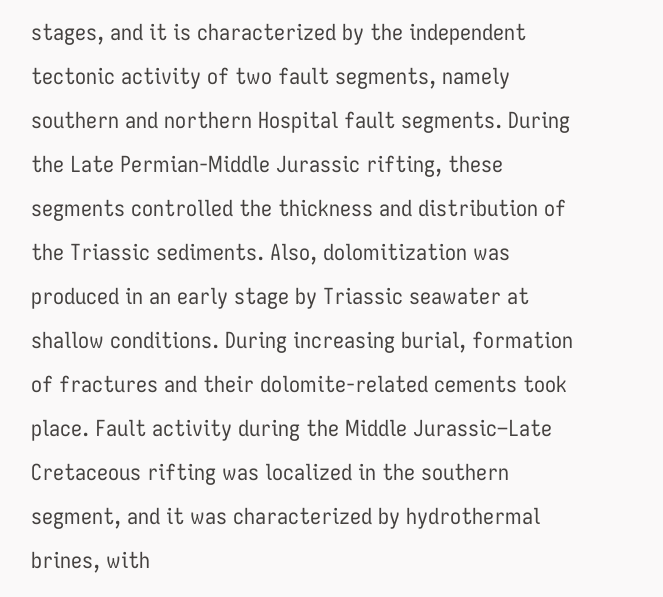stages, and it is characterized by the independent tectonic activity of two fault segments, namely southern and northern Hospital fault segments. During the Late Permian-Middle Jurassic rifting, these segments controlled the thickness and distribution of the Triassic sediments. Also, dolomitization was produced in an early stage by Triassic seawater at shallow conditions. During increasing burial, formation of fractures and their dolomite-related cements took place. Fault activity during the Middle Jurassic–Late Cretaceous rifting was localized in the southern segment, and it was characterized by hydrothermal brines, with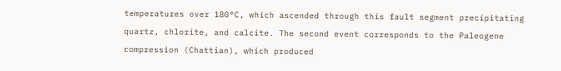temperatures over 180°C, which ascended through this fault segment precipitating quartz, chlorite, and calcite. The second event corresponds to the Paleogene compression (Chattian), which produced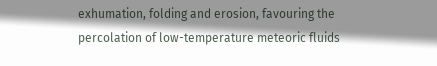exhumation, folding and erosion, favouring the percolation of low-temperature meteoric fluids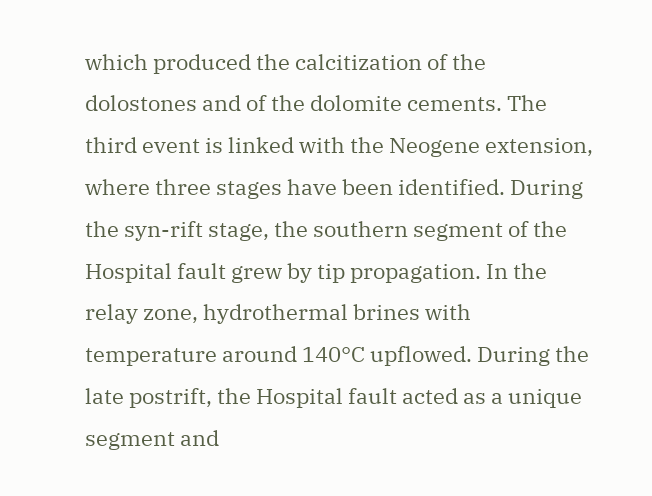which produced the calcitization of the dolostones and of the dolomite cements. The third event is linked with the Neogene extension, where three stages have been identified. During the syn-rift stage, the southern segment of the Hospital fault grew by tip propagation. In the relay zone, hydrothermal brines with temperature around 140°C upflowed. During the late postrift, the Hospital fault acted as a unique segment and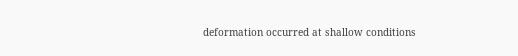deformation occurred at shallow conditions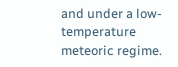and under a low-temperature meteoric regime.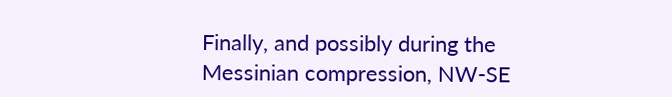Finally, and possibly during the Messinian compression, NW-SE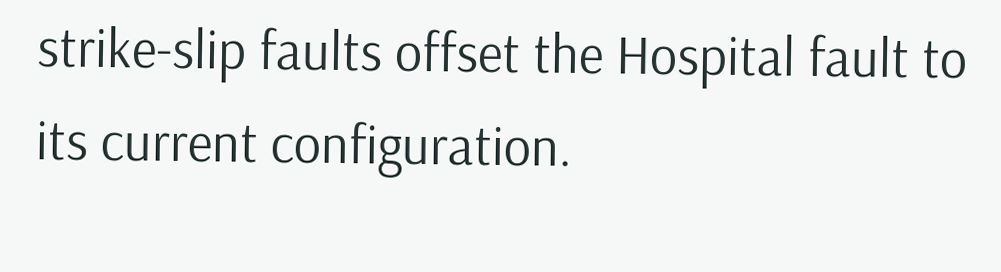strike-slip faults offset the Hospital fault to its current configuration.